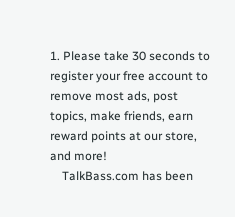1. Please take 30 seconds to register your free account to remove most ads, post topics, make friends, earn reward points at our store, and more!
    TalkBass.com has been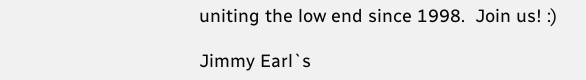uniting the low end since 1998.  Join us! :)

Jimmy Earl`s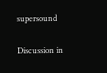supersound

Discussion in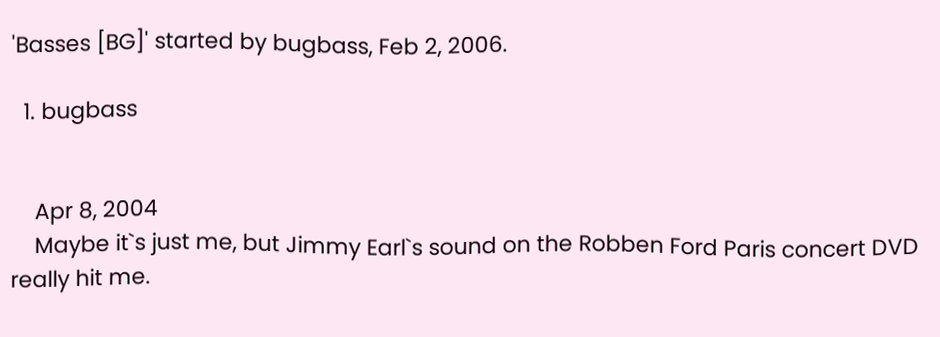'Basses [BG]' started by bugbass, Feb 2, 2006.

  1. bugbass


    Apr 8, 2004
    Maybe it`s just me, but Jimmy Earl`s sound on the Robben Ford Paris concert DVD really hit me.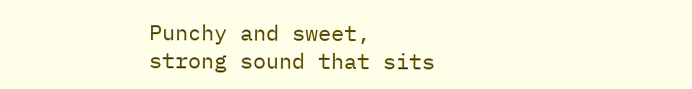Punchy and sweet, strong sound that sits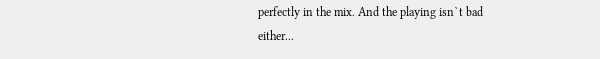perfectly in the mix. And the playing isn`t bad either...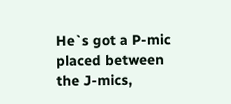He`s got a P-mic placed between the J-mics,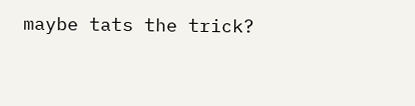maybe tats the trick?